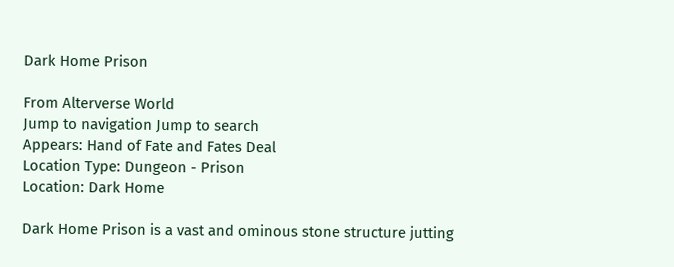Dark Home Prison

From Alterverse World
Jump to navigation Jump to search
Appears: Hand of Fate and Fates Deal
Location Type: Dungeon - Prison
Location: Dark Home

Dark Home Prison is a vast and ominous stone structure jutting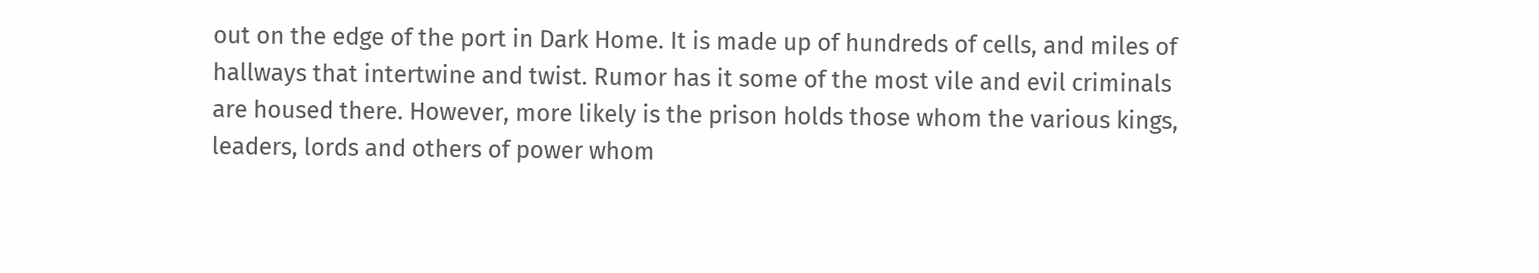out on the edge of the port in Dark Home. It is made up of hundreds of cells, and miles of hallways that intertwine and twist. Rumor has it some of the most vile and evil criminals are housed there. However, more likely is the prison holds those whom the various kings, leaders, lords and others of power whom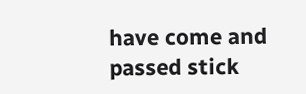have come and passed stick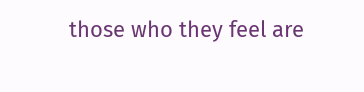those who they feel are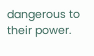dangerous to their power.